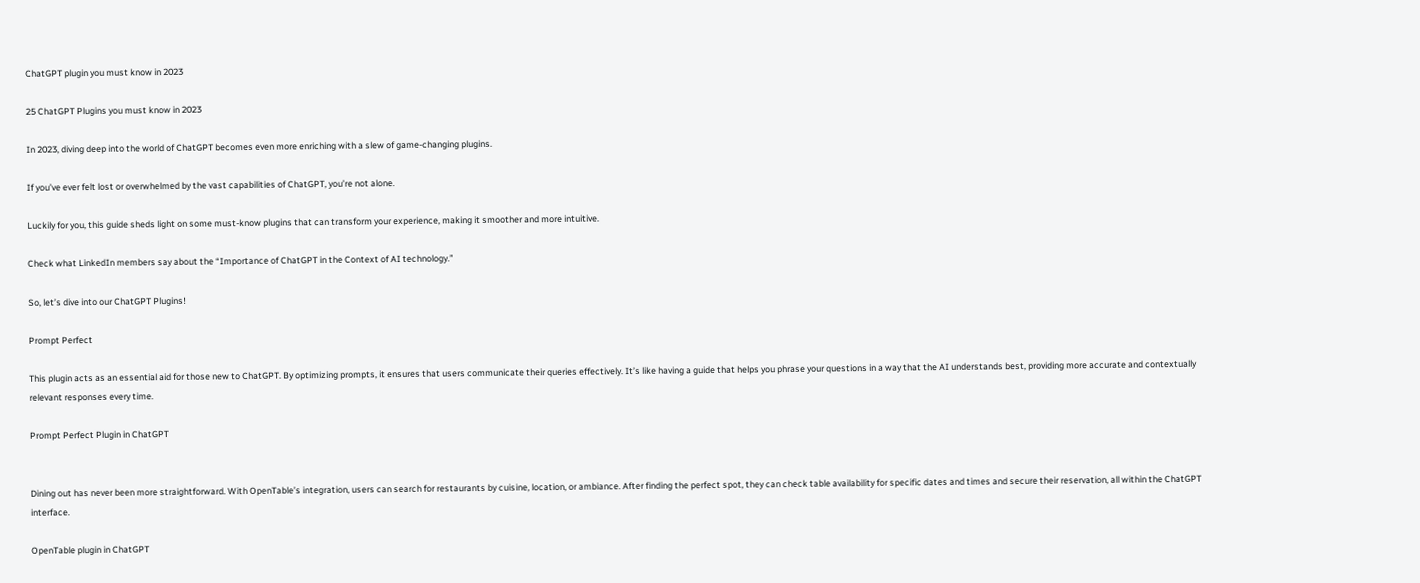ChatGPT plugin you must know in 2023

25 ChatGPT Plugins you must know in 2023

In 2023, diving deep into the world of ChatGPT becomes even more enriching with a slew of game-changing plugins.

If you’ve ever felt lost or overwhelmed by the vast capabilities of ChatGPT, you’re not alone.

Luckily for you, this guide sheds light on some must-know plugins that can transform your experience, making it smoother and more intuitive.

Check what LinkedIn members say about the “Importance of ChatGPT in the Context of AI technology.”

So, let’s dive into our ChatGPT Plugins!

Prompt Perfect

This plugin acts as an essential aid for those new to ChatGPT. By optimizing prompts, it ensures that users communicate their queries effectively. It’s like having a guide that helps you phrase your questions in a way that the AI understands best, providing more accurate and contextually relevant responses every time.

Prompt Perfect Plugin in ChatGPT


Dining out has never been more straightforward. With OpenTable’s integration, users can search for restaurants by cuisine, location, or ambiance. After finding the perfect spot, they can check table availability for specific dates and times and secure their reservation, all within the ChatGPT interface.

OpenTable plugin in ChatGPT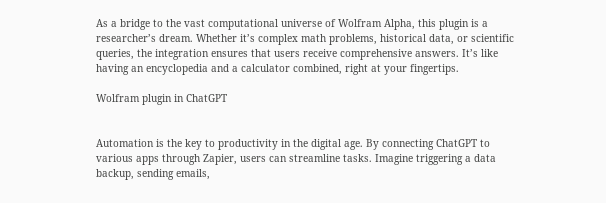As a bridge to the vast computational universe of Wolfram Alpha, this plugin is a researcher’s dream. Whether it’s complex math problems, historical data, or scientific queries, the integration ensures that users receive comprehensive answers. It’s like having an encyclopedia and a calculator combined, right at your fingertips.

Wolfram plugin in ChatGPT


Automation is the key to productivity in the digital age. By connecting ChatGPT to various apps through Zapier, users can streamline tasks. Imagine triggering a data backup, sending emails,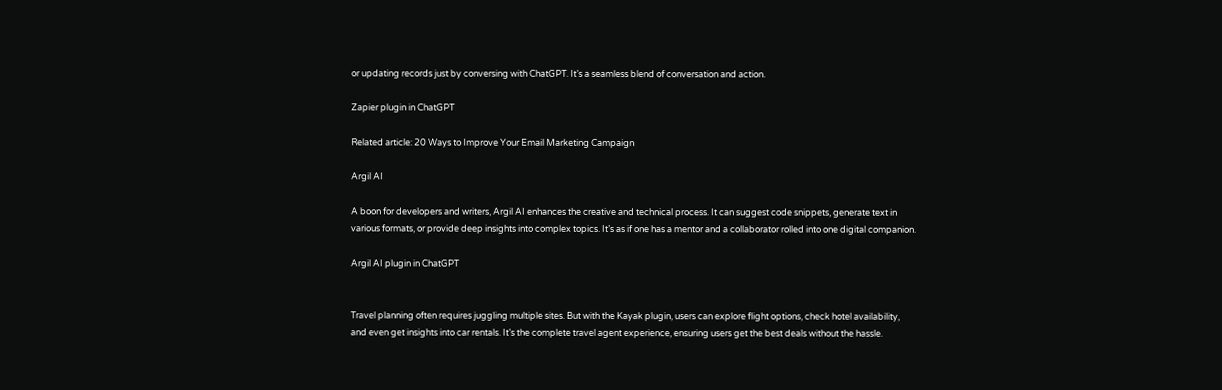or updating records just by conversing with ChatGPT. It’s a seamless blend of conversation and action.

Zapier plugin in ChatGPT

Related article: 20 Ways to Improve Your Email Marketing Campaign

Argil AI

A boon for developers and writers, Argil AI enhances the creative and technical process. It can suggest code snippets, generate text in various formats, or provide deep insights into complex topics. It’s as if one has a mentor and a collaborator rolled into one digital companion.

Argil AI plugin in ChatGPT


Travel planning often requires juggling multiple sites. But with the Kayak plugin, users can explore flight options, check hotel availability, and even get insights into car rentals. It’s the complete travel agent experience, ensuring users get the best deals without the hassle.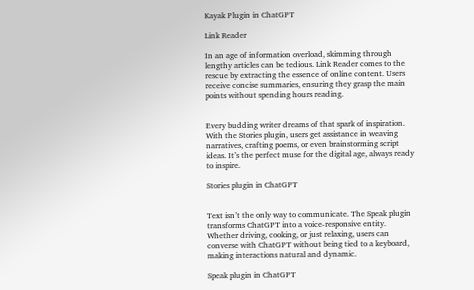Kayak Plugin in ChatGPT

Link Reader

In an age of information overload, skimming through lengthy articles can be tedious. Link Reader comes to the rescue by extracting the essence of online content. Users receive concise summaries, ensuring they grasp the main points without spending hours reading.


Every budding writer dreams of that spark of inspiration. With the Stories plugin, users get assistance in weaving narratives, crafting poems, or even brainstorming script ideas. It’s the perfect muse for the digital age, always ready to inspire.

Stories plugin in ChatGPT


Text isn’t the only way to communicate. The Speak plugin transforms ChatGPT into a voice-responsive entity. Whether driving, cooking, or just relaxing, users can converse with ChatGPT without being tied to a keyboard, making interactions natural and dynamic.

Speak plugin in ChatGPT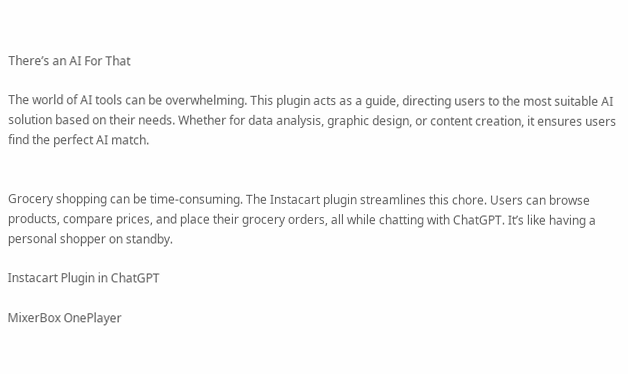There’s an AI For That

The world of AI tools can be overwhelming. This plugin acts as a guide, directing users to the most suitable AI solution based on their needs. Whether for data analysis, graphic design, or content creation, it ensures users find the perfect AI match.


Grocery shopping can be time-consuming. The Instacart plugin streamlines this chore. Users can browse products, compare prices, and place their grocery orders, all while chatting with ChatGPT. It’s like having a personal shopper on standby.

Instacart Plugin in ChatGPT

MixerBox OnePlayer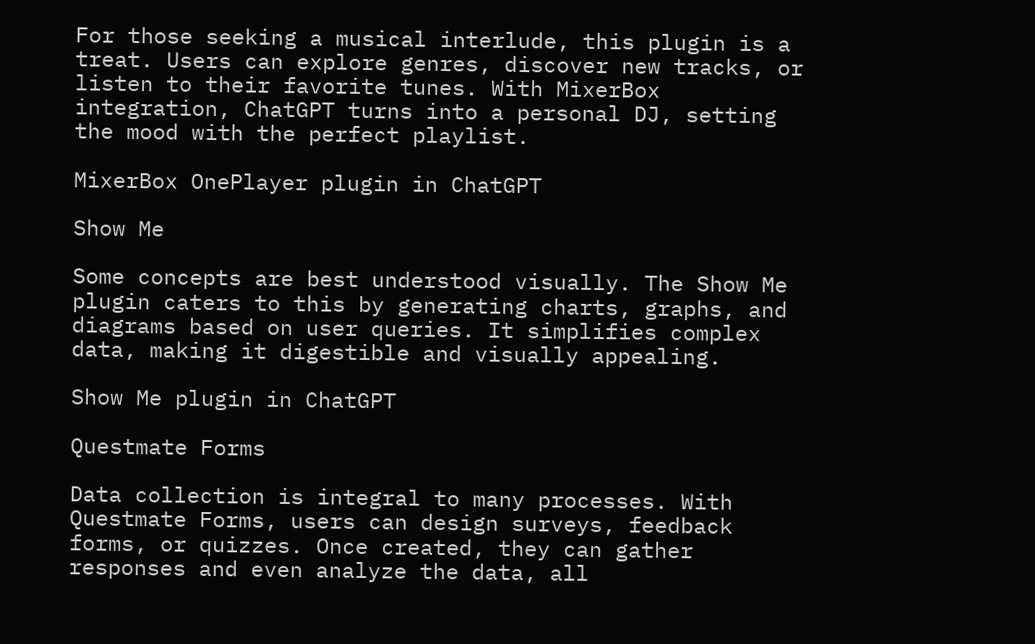For those seeking a musical interlude, this plugin is a treat. Users can explore genres, discover new tracks, or listen to their favorite tunes. With MixerBox integration, ChatGPT turns into a personal DJ, setting the mood with the perfect playlist.

MixerBox OnePlayer plugin in ChatGPT

Show Me

Some concepts are best understood visually. The Show Me plugin caters to this by generating charts, graphs, and diagrams based on user queries. It simplifies complex data, making it digestible and visually appealing.

Show Me plugin in ChatGPT

Questmate Forms

Data collection is integral to many processes. With Questmate Forms, users can design surveys, feedback forms, or quizzes. Once created, they can gather responses and even analyze the data, all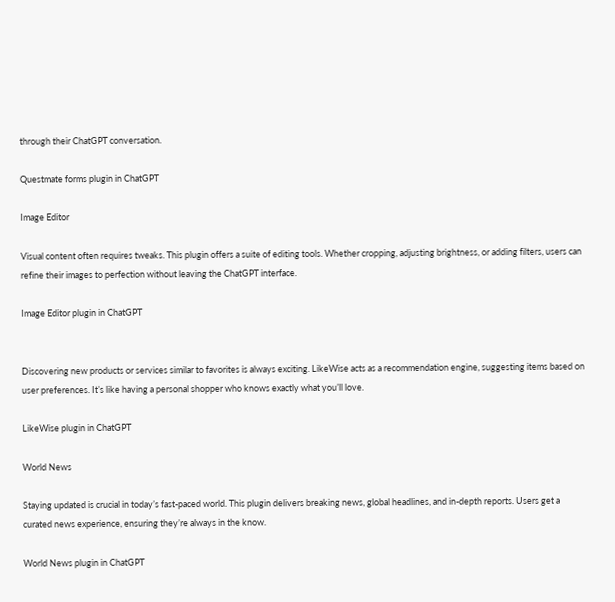through their ChatGPT conversation.

Questmate forms plugin in ChatGPT

Image Editor

Visual content often requires tweaks. This plugin offers a suite of editing tools. Whether cropping, adjusting brightness, or adding filters, users can refine their images to perfection without leaving the ChatGPT interface.

Image Editor plugin in ChatGPT


Discovering new products or services similar to favorites is always exciting. LikeWise acts as a recommendation engine, suggesting items based on user preferences. It’s like having a personal shopper who knows exactly what you’ll love.

LikeWise plugin in ChatGPT

World News

Staying updated is crucial in today’s fast-paced world. This plugin delivers breaking news, global headlines, and in-depth reports. Users get a curated news experience, ensuring they’re always in the know.

World News plugin in ChatGPT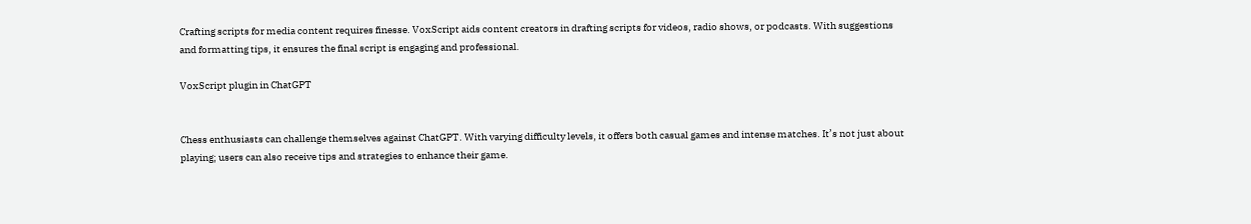Crafting scripts for media content requires finesse. VoxScript aids content creators in drafting scripts for videos, radio shows, or podcasts. With suggestions and formatting tips, it ensures the final script is engaging and professional.

VoxScript plugin in ChatGPT


Chess enthusiasts can challenge themselves against ChatGPT. With varying difficulty levels, it offers both casual games and intense matches. It’s not just about playing; users can also receive tips and strategies to enhance their game.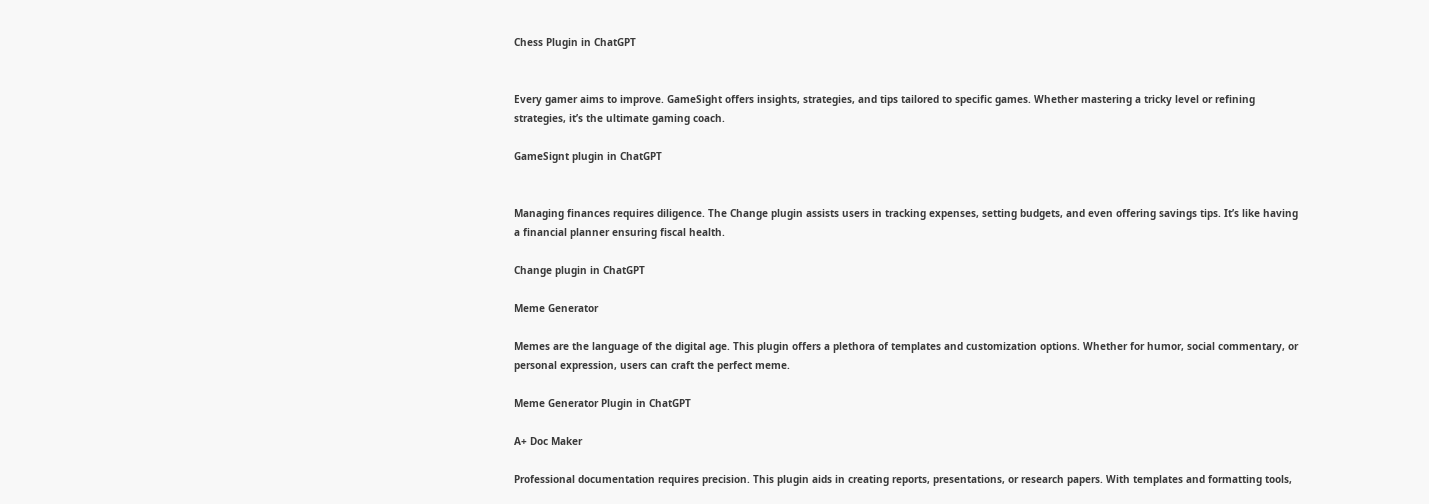Chess Plugin in ChatGPT


Every gamer aims to improve. GameSight offers insights, strategies, and tips tailored to specific games. Whether mastering a tricky level or refining strategies, it’s the ultimate gaming coach.

GameSignt plugin in ChatGPT


Managing finances requires diligence. The Change plugin assists users in tracking expenses, setting budgets, and even offering savings tips. It’s like having a financial planner ensuring fiscal health.

Change plugin in ChatGPT

Meme Generator

Memes are the language of the digital age. This plugin offers a plethora of templates and customization options. Whether for humor, social commentary, or personal expression, users can craft the perfect meme.

Meme Generator Plugin in ChatGPT

A+ Doc Maker

Professional documentation requires precision. This plugin aids in creating reports, presentations, or research papers. With templates and formatting tools,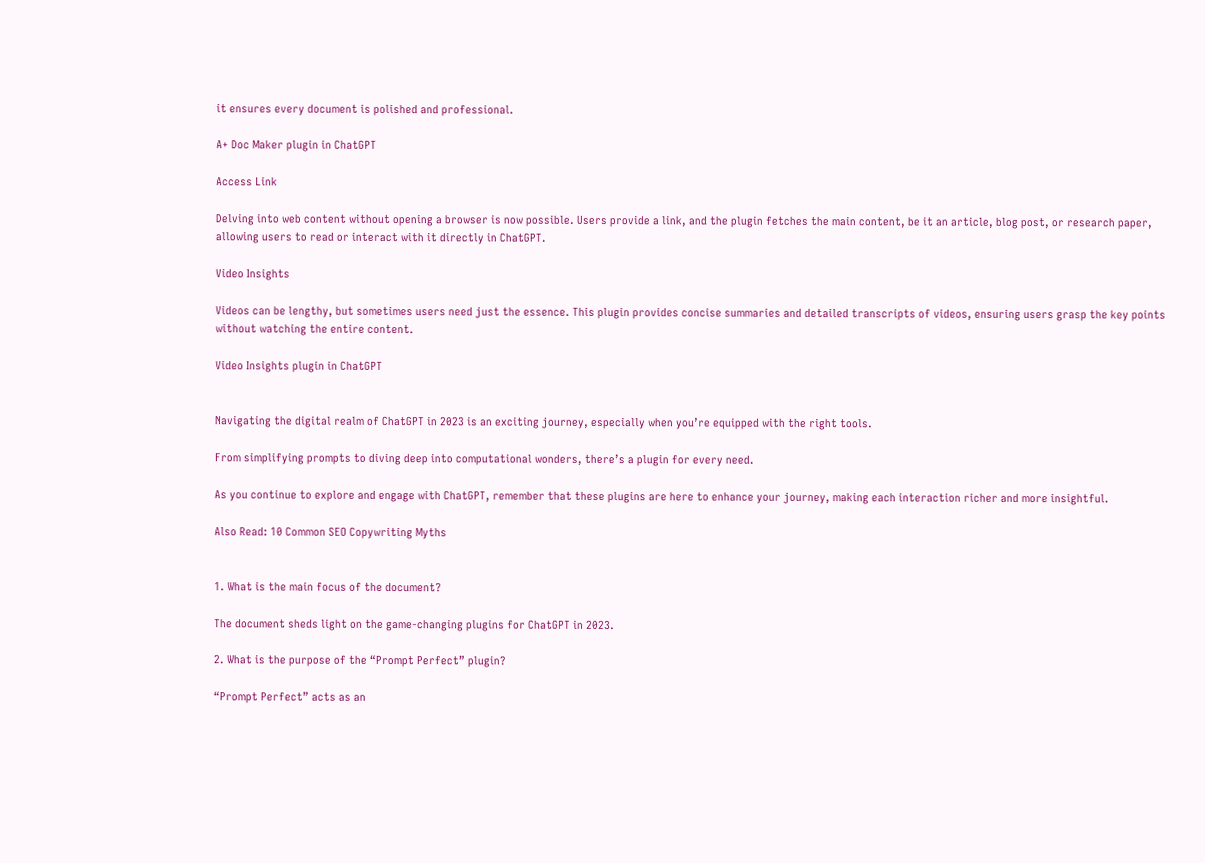it ensures every document is polished and professional.

A+ Doc Maker plugin in ChatGPT

Access Link

Delving into web content without opening a browser is now possible. Users provide a link, and the plugin fetches the main content, be it an article, blog post, or research paper, allowing users to read or interact with it directly in ChatGPT.

Video Insights

Videos can be lengthy, but sometimes users need just the essence. This plugin provides concise summaries and detailed transcripts of videos, ensuring users grasp the key points without watching the entire content.

Video Insights plugin in ChatGPT


Navigating the digital realm of ChatGPT in 2023 is an exciting journey, especially when you’re equipped with the right tools.

From simplifying prompts to diving deep into computational wonders, there’s a plugin for every need.

As you continue to explore and engage with ChatGPT, remember that these plugins are here to enhance your journey, making each interaction richer and more insightful.

Also Read: 10 Common SEO Copywriting Myths


1. What is the main focus of the document?

The document sheds light on the game-changing plugins for ChatGPT in 2023.

2. What is the purpose of the “Prompt Perfect” plugin?

“Prompt Perfect” acts as an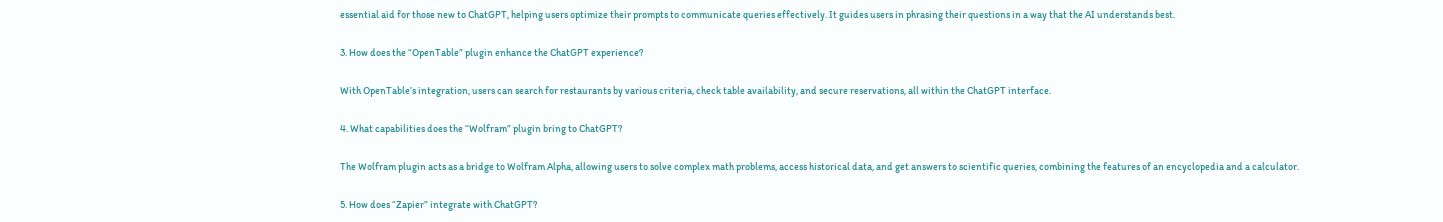essential aid for those new to ChatGPT, helping users optimize their prompts to communicate queries effectively. It guides users in phrasing their questions in a way that the AI understands best.

3. How does the “OpenTable” plugin enhance the ChatGPT experience?

With OpenTable’s integration, users can search for restaurants by various criteria, check table availability, and secure reservations, all within the ChatGPT interface.

4. What capabilities does the “Wolfram” plugin bring to ChatGPT?

The Wolfram plugin acts as a bridge to Wolfram Alpha, allowing users to solve complex math problems, access historical data, and get answers to scientific queries, combining the features of an encyclopedia and a calculator.

5. How does “Zapier” integrate with ChatGPT?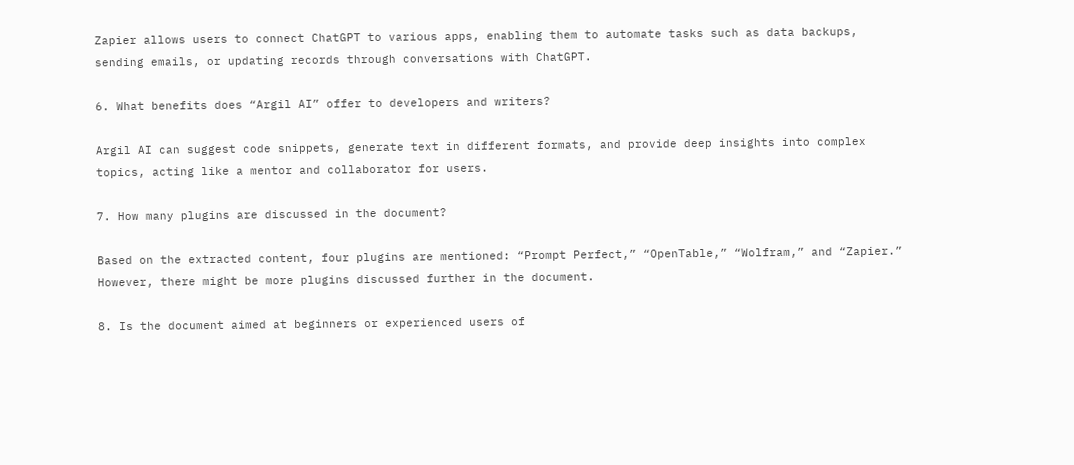Zapier allows users to connect ChatGPT to various apps, enabling them to automate tasks such as data backups, sending emails, or updating records through conversations with ChatGPT.

6. What benefits does “Argil AI” offer to developers and writers?

Argil AI can suggest code snippets, generate text in different formats, and provide deep insights into complex topics, acting like a mentor and collaborator for users.

7. How many plugins are discussed in the document?

Based on the extracted content, four plugins are mentioned: “Prompt Perfect,” “OpenTable,” “Wolfram,” and “Zapier.” However, there might be more plugins discussed further in the document.

8. Is the document aimed at beginners or experienced users of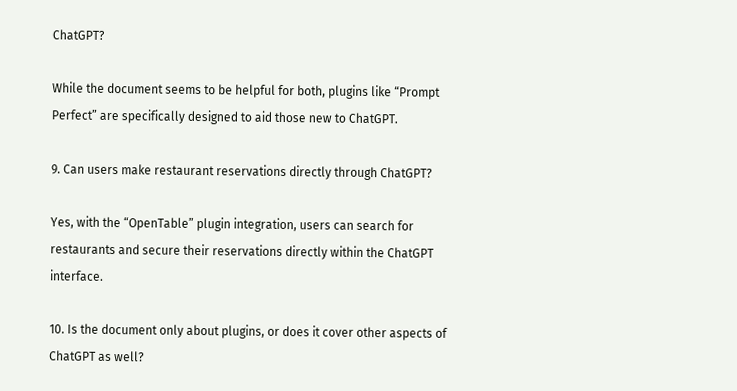ChatGPT?

While the document seems to be helpful for both, plugins like “Prompt Perfect” are specifically designed to aid those new to ChatGPT.

9. Can users make restaurant reservations directly through ChatGPT?

Yes, with the “OpenTable” plugin integration, users can search for restaurants and secure their reservations directly within the ChatGPT interface.

10. Is the document only about plugins, or does it cover other aspects of ChatGPT as well?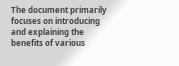The document primarily focuses on introducing and explaining the benefits of various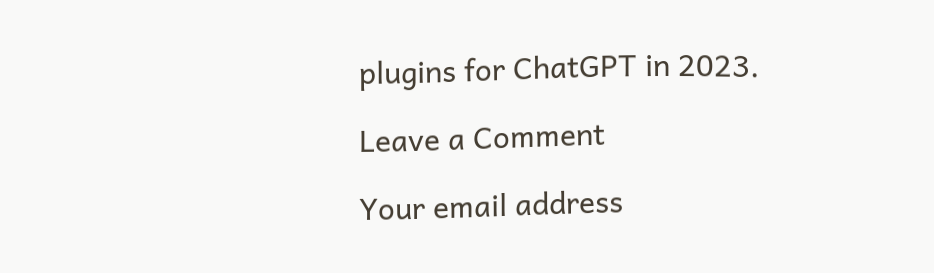plugins for ChatGPT in 2023.

Leave a Comment

Your email address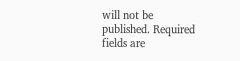will not be published. Required fields are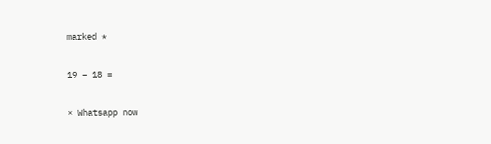marked *

19 − 18 =

× Whatsapp now